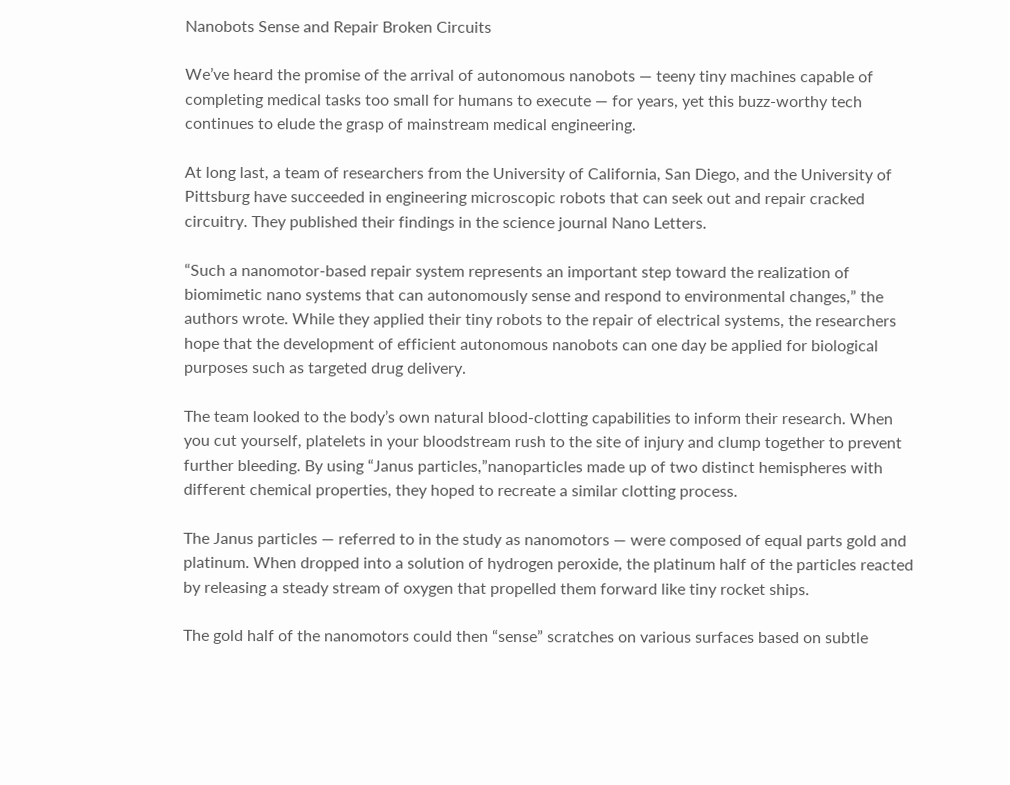Nanobots Sense and Repair Broken Circuits

We’ve heard the promise of the arrival of autonomous nanobots — teeny tiny machines capable of completing medical tasks too small for humans to execute — for years, yet this buzz-worthy tech continues to elude the grasp of mainstream medical engineering.

At long last, a team of researchers from the University of California, San Diego, and the University of Pittsburg have succeeded in engineering microscopic robots that can seek out and repair cracked circuitry. They published their findings in the science journal Nano Letters.

“Such a nanomotor-based repair system represents an important step toward the realization of biomimetic nano systems that can autonomously sense and respond to environmental changes,” the authors wrote. While they applied their tiny robots to the repair of electrical systems, the researchers hope that the development of efficient autonomous nanobots can one day be applied for biological purposes such as targeted drug delivery.

The team looked to the body’s own natural blood-clotting capabilities to inform their research. When you cut yourself, platelets in your bloodstream rush to the site of injury and clump together to prevent further bleeding. By using “Janus particles,”nanoparticles made up of two distinct hemispheres with different chemical properties, they hoped to recreate a similar clotting process.

The Janus particles — referred to in the study as nanomotors — were composed of equal parts gold and platinum. When dropped into a solution of hydrogen peroxide, the platinum half of the particles reacted by releasing a steady stream of oxygen that propelled them forward like tiny rocket ships.

The gold half of the nanomotors could then “sense” scratches on various surfaces based on subtle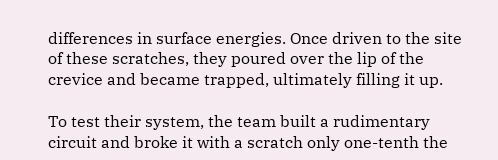differences in surface energies. Once driven to the site of these scratches, they poured over the lip of the crevice and became trapped, ultimately filling it up.

To test their system, the team built a rudimentary circuit and broke it with a scratch only one-tenth the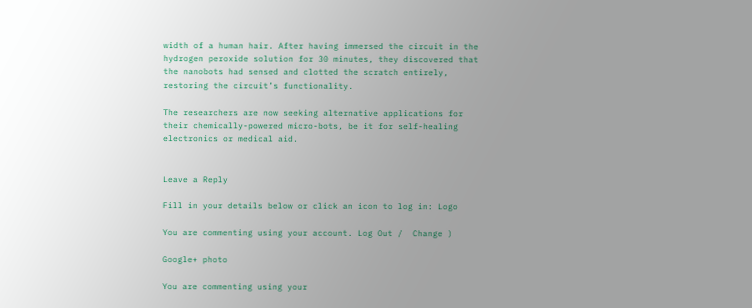width of a human hair. After having immersed the circuit in the hydrogen peroxide solution for 30 minutes, they discovered that the nanobots had sensed and clotted the scratch entirely, restoring the circuit’s functionality.

The researchers are now seeking alternative applications for their chemically-powered micro-bots, be it for self-healing electronics or medical aid.


Leave a Reply

Fill in your details below or click an icon to log in: Logo

You are commenting using your account. Log Out /  Change )

Google+ photo

You are commenting using your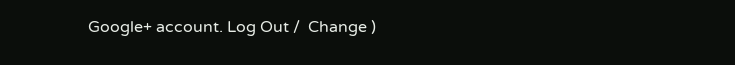Google+ account. Log Out /  Change )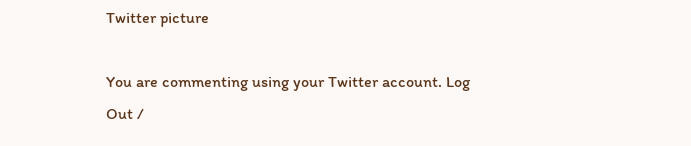Twitter picture

You are commenting using your Twitter account. Log Out /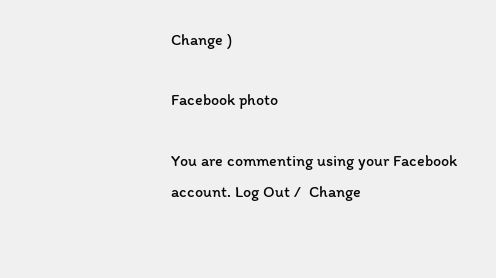Change )

Facebook photo

You are commenting using your Facebook account. Log Out /  Change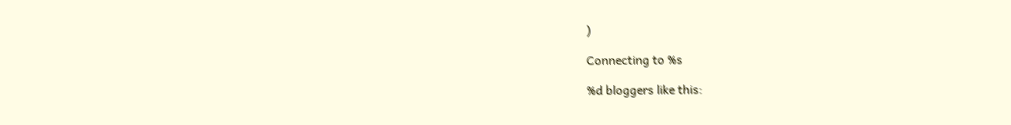)

Connecting to %s

%d bloggers like this: